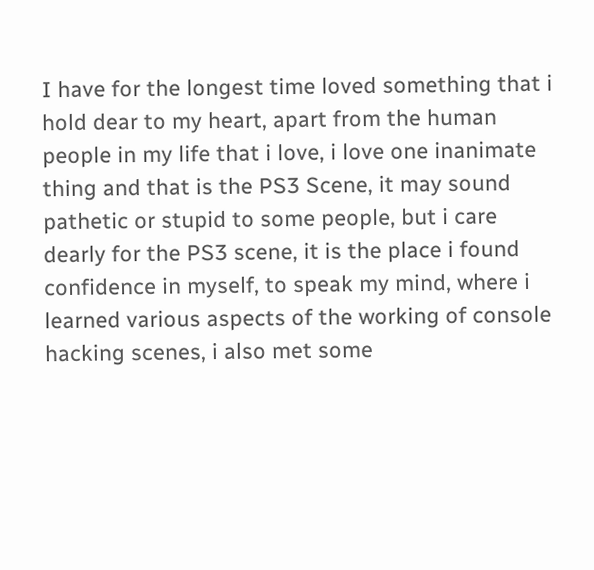I have for the longest time loved something that i hold dear to my heart, apart from the human people in my life that i love, i love one inanimate thing and that is the PS3 Scene, it may sound pathetic or stupid to some people, but i care dearly for the PS3 scene, it is the place i found confidence in myself, to speak my mind, where i learned various aspects of the working of console hacking scenes, i also met some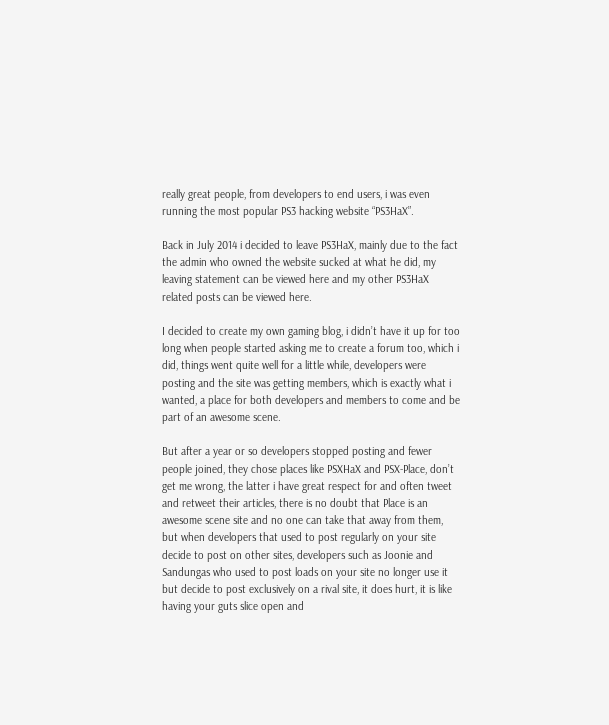really great people, from developers to end users, i was even running the most popular PS3 hacking website “PS3HaX”.

Back in July 2014 i decided to leave PS3HaX, mainly due to the fact the admin who owned the website sucked at what he did, my leaving statement can be viewed here and my other PS3HaX related posts can be viewed here.

I decided to create my own gaming blog, i didn’t have it up for too long when people started asking me to create a forum too, which i did, things went quite well for a little while, developers were posting and the site was getting members, which is exactly what i wanted, a place for both developers and members to come and be part of an awesome scene.

But after a year or so developers stopped posting and fewer people joined, they chose places like PSXHaX and PSX-Place, don’t get me wrong, the latter i have great respect for and often tweet and retweet their articles, there is no doubt that Place is an awesome scene site and no one can take that away from them, but when developers that used to post regularly on your site decide to post on other sites, developers such as Joonie and Sandungas who used to post loads on your site no longer use it but decide to post exclusively on a rival site, it does hurt, it is like having your guts slice open and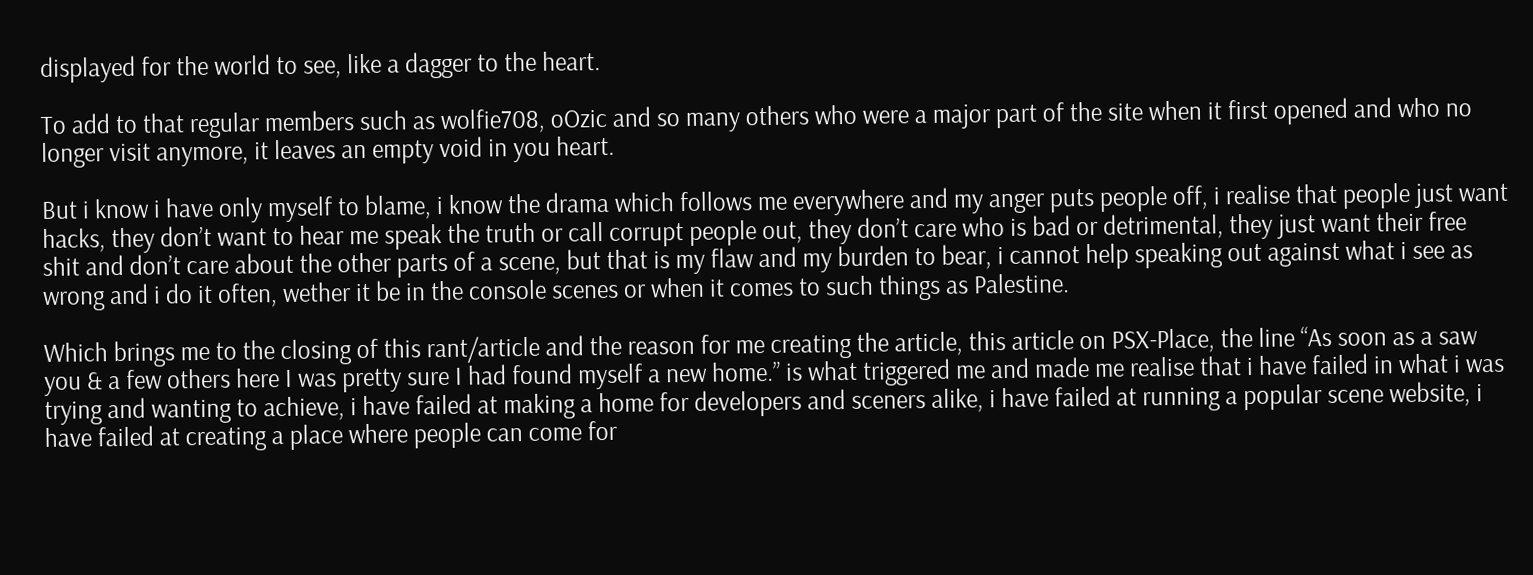displayed for the world to see, like a dagger to the heart.

To add to that regular members such as wolfie708, oOzic and so many others who were a major part of the site when it first opened and who no longer visit anymore, it leaves an empty void in you heart.

But i know i have only myself to blame, i know the drama which follows me everywhere and my anger puts people off, i realise that people just want hacks, they don’t want to hear me speak the truth or call corrupt people out, they don’t care who is bad or detrimental, they just want their free shit and don’t care about the other parts of a scene, but that is my flaw and my burden to bear, i cannot help speaking out against what i see as wrong and i do it often, wether it be in the console scenes or when it comes to such things as Palestine.

Which brings me to the closing of this rant/article and the reason for me creating the article, this article on PSX-Place, the line “As soon as a saw you & a few others here I was pretty sure I had found myself a new home.” is what triggered me and made me realise that i have failed in what i was trying and wanting to achieve, i have failed at making a home for developers and sceners alike, i have failed at running a popular scene website, i have failed at creating a place where people can come for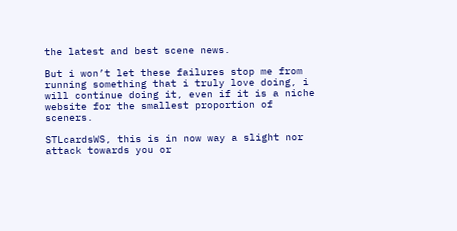the latest and best scene news.

But i won’t let these failures stop me from running something that i truly love doing, i will continue doing it, even if it is a niche website for the smallest proportion of sceners.

STLcardsWS, this is in now way a slight nor attack towards you or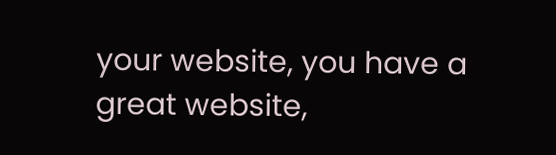your website, you have a great website,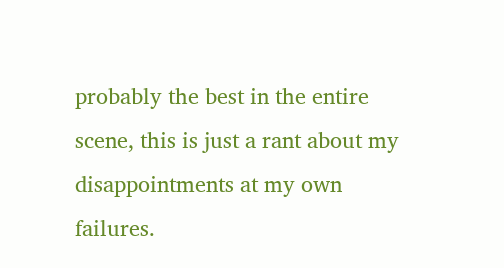probably the best in the entire scene, this is just a rant about my disappointments at my own failures.